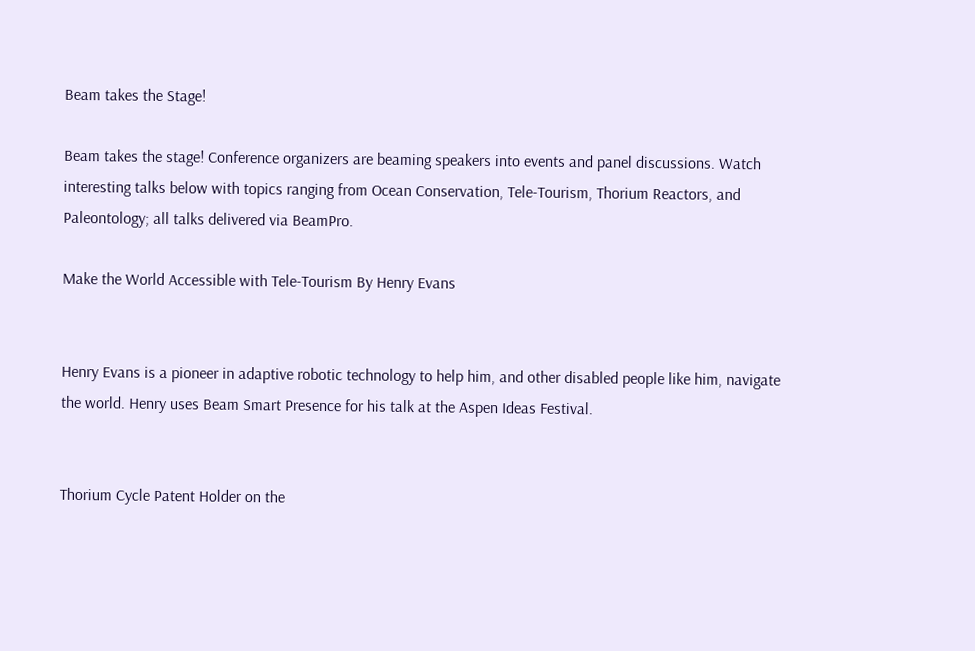Beam takes the Stage!

Beam takes the stage! Conference organizers are beaming speakers into events and panel discussions. Watch interesting talks below with topics ranging from Ocean Conservation, Tele-Tourism, Thorium Reactors, and Paleontology; all talks delivered via BeamPro.

Make the World Accessible with Tele-Tourism By Henry Evans


Henry Evans is a pioneer in adaptive robotic technology to help him, and other disabled people like him, navigate the world. Henry uses Beam Smart Presence for his talk at the Aspen Ideas Festival.


Thorium Cycle Patent Holder on the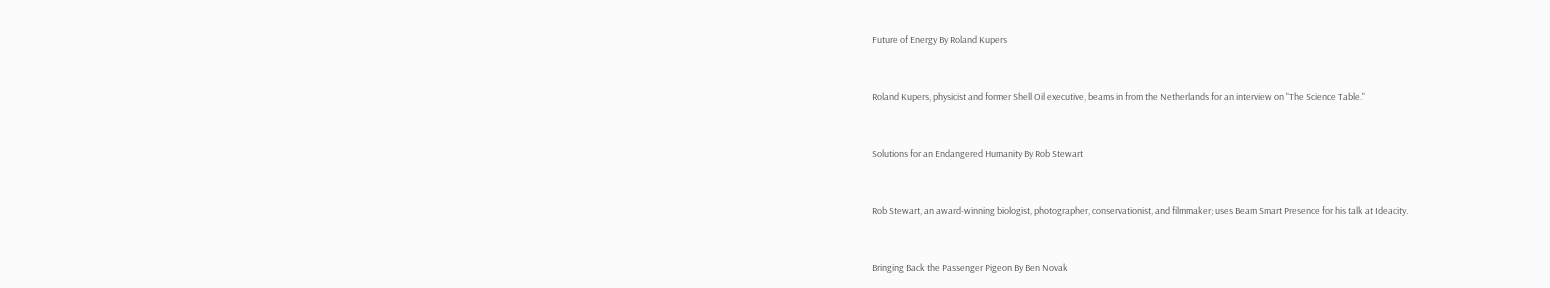Future of Energy By Roland Kupers


Roland Kupers, physicist and former Shell Oil executive, beams in from the Netherlands for an interview on "The Science Table."


Solutions for an Endangered Humanity By Rob Stewart


Rob Stewart, an award-winning biologist, photographer, conservationist, and filmmaker; uses Beam Smart Presence for his talk at Ideacity.


Bringing Back the Passenger Pigeon By Ben Novak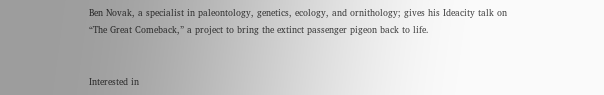Ben Novak, a specialist in paleontology, genetics, ecology, and ornithology; gives his Ideacity talk on “The Great Comeback,” a project to bring the extinct passenger pigeon back to life.


Interested in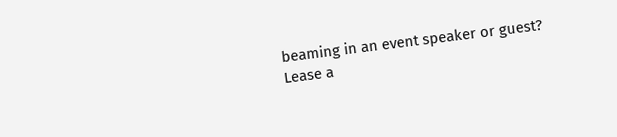beaming in an event speaker or guest? Lease a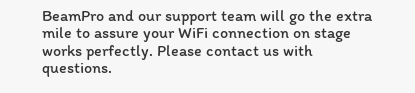BeamPro and our support team will go the extra mile to assure your WiFi connection on stage works perfectly. Please contact us with questions.